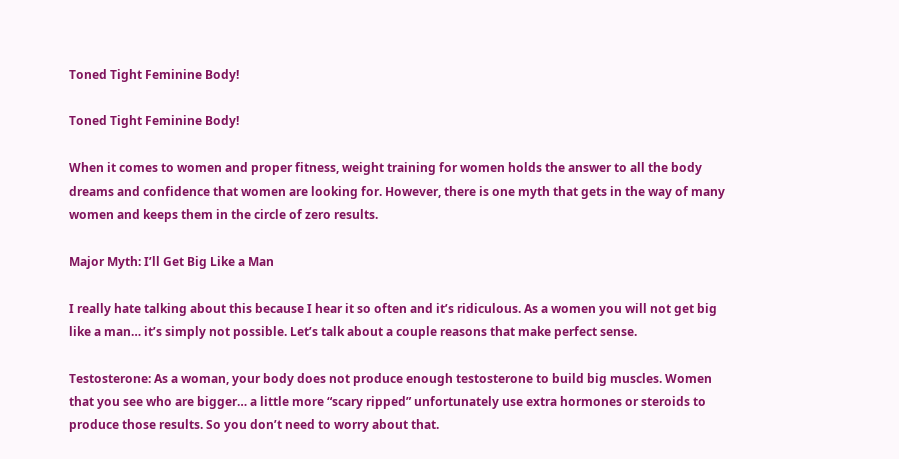Toned Tight Feminine Body!

Toned Tight Feminine Body!

When it comes to women and proper fitness, weight training for women holds the answer to all the body dreams and confidence that women are looking for. However, there is one myth that gets in the way of many women and keeps them in the circle of zero results.

Major Myth: I’ll Get Big Like a Man

I really hate talking about this because I hear it so often and it’s ridiculous. As a women you will not get big like a man… it’s simply not possible. Let’s talk about a couple reasons that make perfect sense.

Testosterone: As a woman, your body does not produce enough testosterone to build big muscles. Women that you see who are bigger… a little more “scary ripped” unfortunately use extra hormones or steroids to produce those results. So you don’t need to worry about that.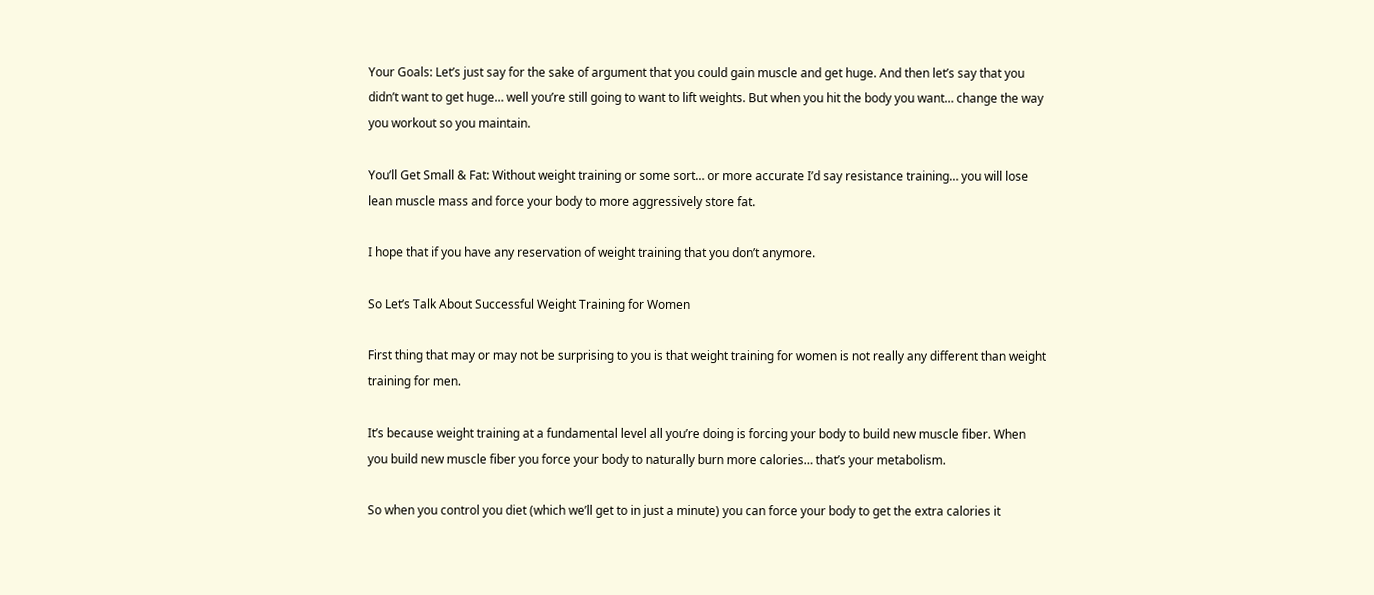Your Goals: Let’s just say for the sake of argument that you could gain muscle and get huge. And then let’s say that you didn’t want to get huge… well you’re still going to want to lift weights. But when you hit the body you want… change the way you workout so you maintain.

You’ll Get Small & Fat: Without weight training or some sort… or more accurate I’d say resistance training… you will lose lean muscle mass and force your body to more aggressively store fat.

I hope that if you have any reservation of weight training that you don’t anymore.

So Let’s Talk About Successful Weight Training for Women

First thing that may or may not be surprising to you is that weight training for women is not really any different than weight training for men.

It’s because weight training at a fundamental level all you’re doing is forcing your body to build new muscle fiber. When you build new muscle fiber you force your body to naturally burn more calories… that’s your metabolism.

So when you control you diet (which we’ll get to in just a minute) you can force your body to get the extra calories it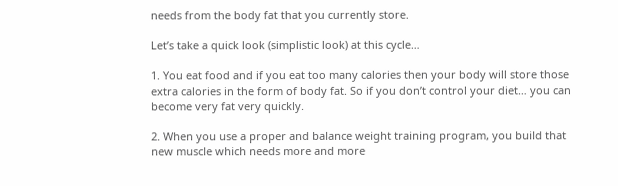needs from the body fat that you currently store.

Let’s take a quick look (simplistic look) at this cycle…

1. You eat food and if you eat too many calories then your body will store those extra calories in the form of body fat. So if you don’t control your diet… you can become very fat very quickly.

2. When you use a proper and balance weight training program, you build that new muscle which needs more and more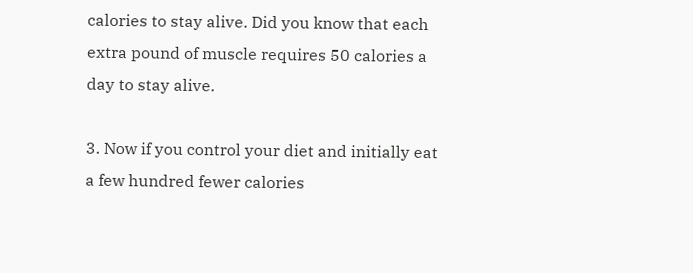calories to stay alive. Did you know that each extra pound of muscle requires 50 calories a day to stay alive.

3. Now if you control your diet and initially eat a few hundred fewer calories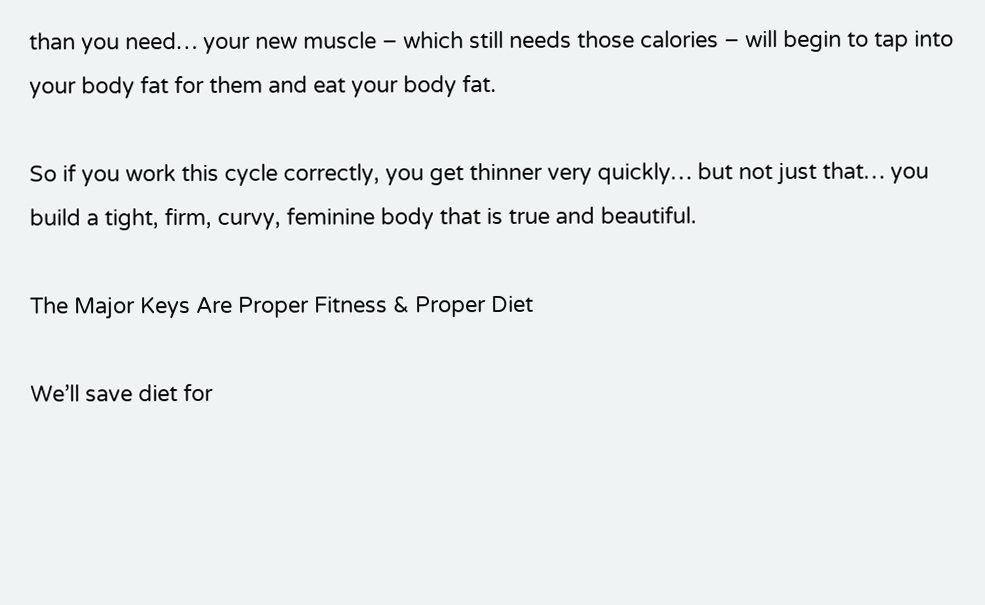than you need… your new muscle – which still needs those calories – will begin to tap into your body fat for them and eat your body fat.

So if you work this cycle correctly, you get thinner very quickly… but not just that… you build a tight, firm, curvy, feminine body that is true and beautiful.

The Major Keys Are Proper Fitness & Proper Diet

We’ll save diet for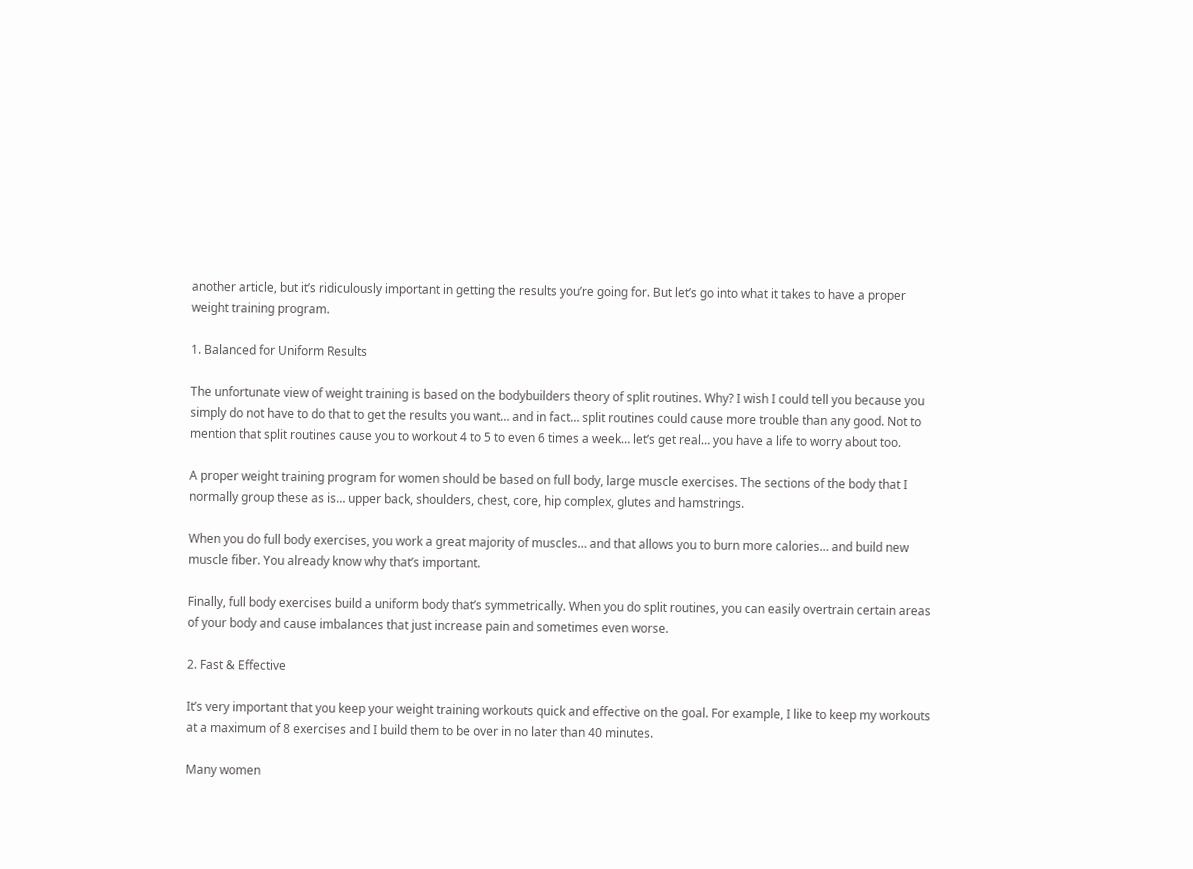another article, but it’s ridiculously important in getting the results you’re going for. But let’s go into what it takes to have a proper weight training program.

1. Balanced for Uniform Results

The unfortunate view of weight training is based on the bodybuilders theory of split routines. Why? I wish I could tell you because you simply do not have to do that to get the results you want… and in fact… split routines could cause more trouble than any good. Not to mention that split routines cause you to workout 4 to 5 to even 6 times a week… let’s get real… you have a life to worry about too.

A proper weight training program for women should be based on full body, large muscle exercises. The sections of the body that I normally group these as is… upper back, shoulders, chest, core, hip complex, glutes and hamstrings.

When you do full body exercises, you work a great majority of muscles… and that allows you to burn more calories… and build new muscle fiber. You already know why that’s important.

Finally, full body exercises build a uniform body that’s symmetrically. When you do split routines, you can easily overtrain certain areas of your body and cause imbalances that just increase pain and sometimes even worse.

2. Fast & Effective

It’s very important that you keep your weight training workouts quick and effective on the goal. For example, I like to keep my workouts at a maximum of 8 exercises and I build them to be over in no later than 40 minutes.

Many women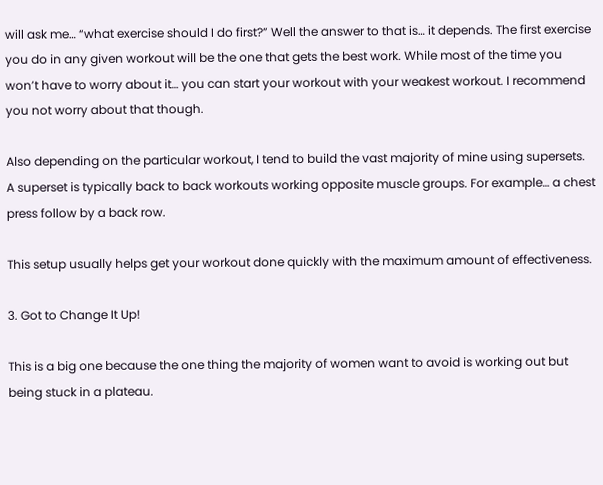will ask me… “what exercise should I do first?” Well the answer to that is… it depends. The first exercise you do in any given workout will be the one that gets the best work. While most of the time you won’t have to worry about it… you can start your workout with your weakest workout. I recommend you not worry about that though.

Also depending on the particular workout, I tend to build the vast majority of mine using supersets. A superset is typically back to back workouts working opposite muscle groups. For example… a chest press follow by a back row.

This setup usually helps get your workout done quickly with the maximum amount of effectiveness.

3. Got to Change It Up!

This is a big one because the one thing the majority of women want to avoid is working out but being stuck in a plateau.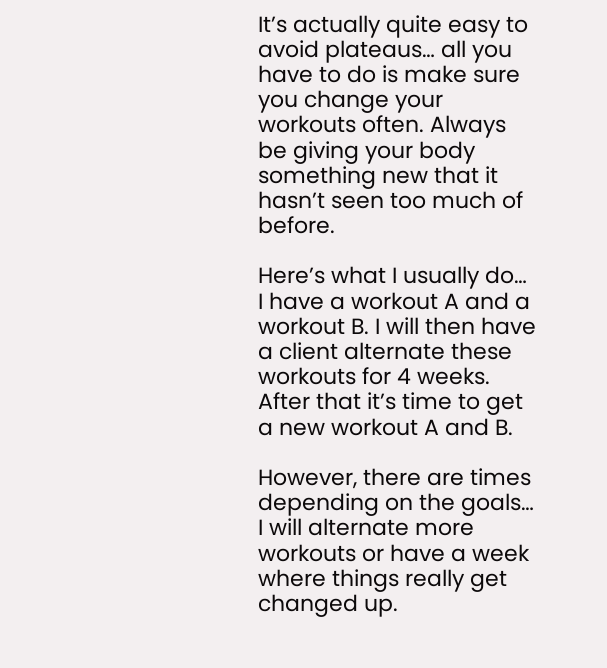It’s actually quite easy to avoid plateaus… all you have to do is make sure you change your workouts often. Always be giving your body something new that it hasn’t seen too much of before.

Here’s what I usually do… I have a workout A and a workout B. I will then have a client alternate these workouts for 4 weeks. After that it’s time to get a new workout A and B.

However, there are times depending on the goals… I will alternate more workouts or have a week where things really get changed up.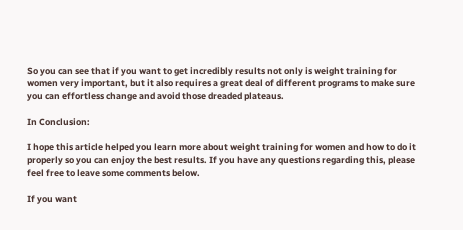So you can see that if you want to get incredibly results not only is weight training for women very important, but it also requires a great deal of different programs to make sure you can effortless change and avoid those dreaded plateaus.

In Conclusion:

I hope this article helped you learn more about weight training for women and how to do it properly so you can enjoy the best results. If you have any questions regarding this, please feel free to leave some comments below.

If you want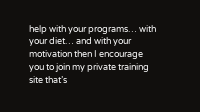help with your programs… with your diet… and with your motivation then I encourage you to join my private training site that’s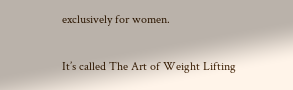exclusively for women.

It’s called The Art of Weight Lifting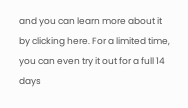and you can learn more about it by clicking here. For a limited time, you can even try it out for a full 14 days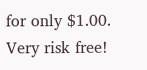for only $1.00. Very risk free!